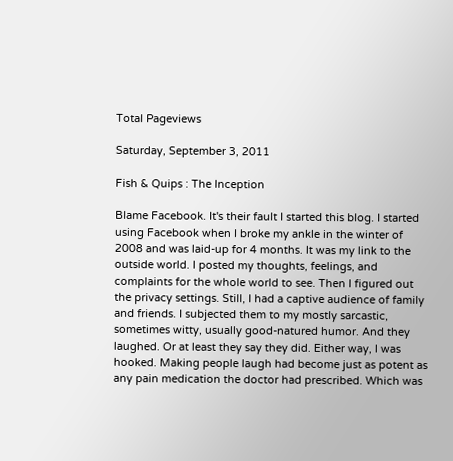Total Pageviews

Saturday, September 3, 2011

Fish & Quips : The Inception

Blame Facebook. It's their fault I started this blog. I started using Facebook when I broke my ankle in the winter of 2008 and was laid-up for 4 months. It was my link to the outside world. I posted my thoughts, feelings, and complaints for the whole world to see. Then I figured out the privacy settings. Still, I had a captive audience of family and friends. I subjected them to my mostly sarcastic, sometimes witty, usually good-natured humor. And they laughed. Or at least they say they did. Either way, I was hooked. Making people laugh had become just as potent as any pain medication the doctor had prescribed. Which was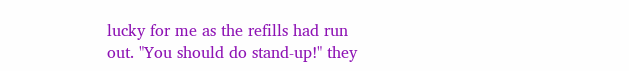lucky for me as the refills had run out. "You should do stand-up!" they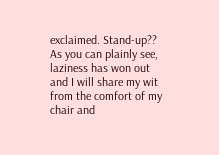exclaimed. Stand-up?? As you can plainly see, laziness has won out and I will share my wit from the comfort of my chair and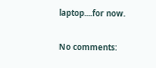laptop....for now.

No comments: